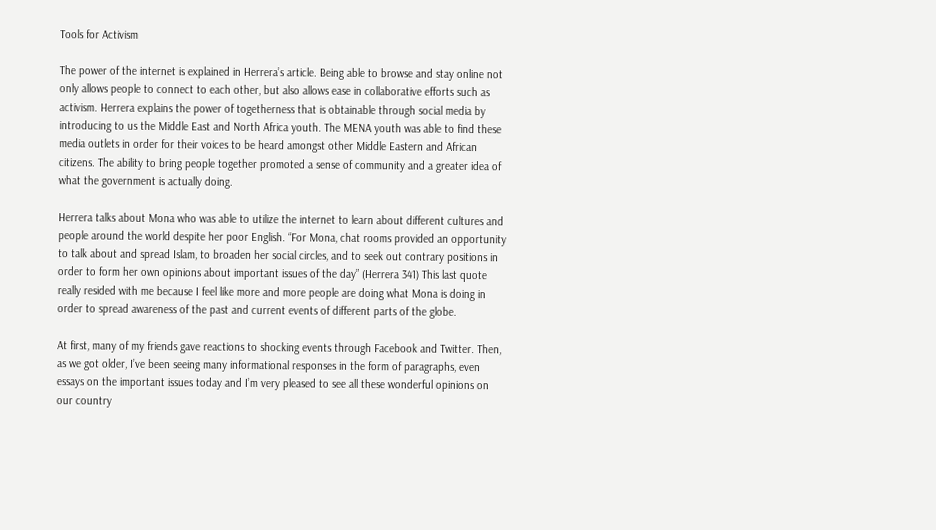Tools for Activism

The power of the internet is explained in Herrera’s article. Being able to browse and stay online not only allows people to connect to each other, but also allows ease in collaborative efforts such as activism. Herrera explains the power of togetherness that is obtainable through social media by introducing to us the Middle East and North Africa youth. The MENA youth was able to find these media outlets in order for their voices to be heard amongst other Middle Eastern and African citizens. The ability to bring people together promoted a sense of community and a greater idea of what the government is actually doing.

Herrera talks about Mona who was able to utilize the internet to learn about different cultures and people around the world despite her poor English. “For Mona, chat rooms provided an opportunity to talk about and spread Islam, to broaden her social circles, and to seek out contrary positions in order to form her own opinions about important issues of the day” (Herrera 341) This last quote really resided with me because I feel like more and more people are doing what Mona is doing in order to spread awareness of the past and current events of different parts of the globe.

At first, many of my friends gave reactions to shocking events through Facebook and Twitter. Then, as we got older, I’ve been seeing many informational responses in the form of paragraphs, even essays on the important issues today and I’m very pleased to see all these wonderful opinions on our country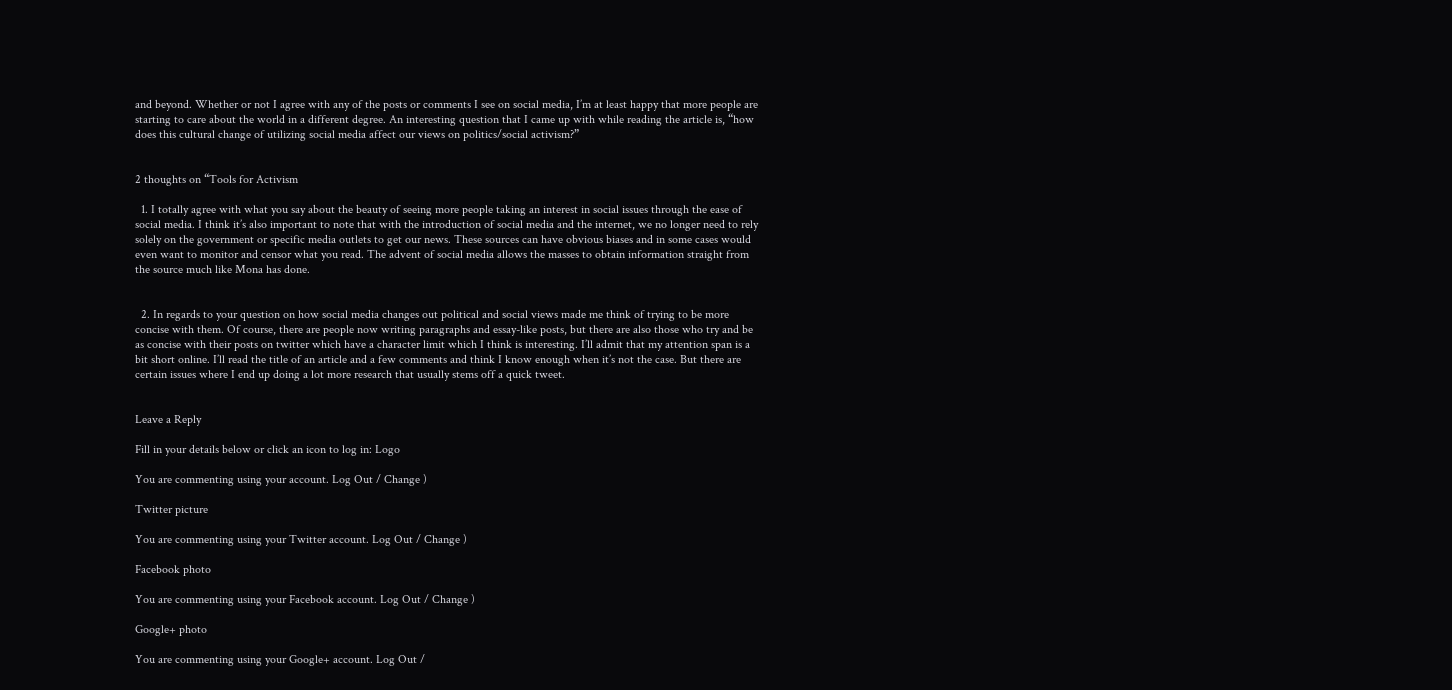and beyond. Whether or not I agree with any of the posts or comments I see on social media, I’m at least happy that more people are starting to care about the world in a different degree. An interesting question that I came up with while reading the article is, “how does this cultural change of utilizing social media affect our views on politics/social activism?”


2 thoughts on “Tools for Activism

  1. I totally agree with what you say about the beauty of seeing more people taking an interest in social issues through the ease of social media. I think it’s also important to note that with the introduction of social media and the internet, we no longer need to rely solely on the government or specific media outlets to get our news. These sources can have obvious biases and in some cases would even want to monitor and censor what you read. The advent of social media allows the masses to obtain information straight from the source much like Mona has done.


  2. In regards to your question on how social media changes out political and social views made me think of trying to be more concise with them. Of course, there are people now writing paragraphs and essay-like posts, but there are also those who try and be as concise with their posts on twitter which have a character limit which I think is interesting. I’ll admit that my attention span is a bit short online. I’ll read the title of an article and a few comments and think I know enough when it’s not the case. But there are certain issues where I end up doing a lot more research that usually stems off a quick tweet.


Leave a Reply

Fill in your details below or click an icon to log in: Logo

You are commenting using your account. Log Out / Change )

Twitter picture

You are commenting using your Twitter account. Log Out / Change )

Facebook photo

You are commenting using your Facebook account. Log Out / Change )

Google+ photo

You are commenting using your Google+ account. Log Out /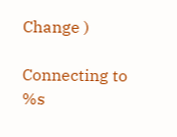Change )

Connecting to %s